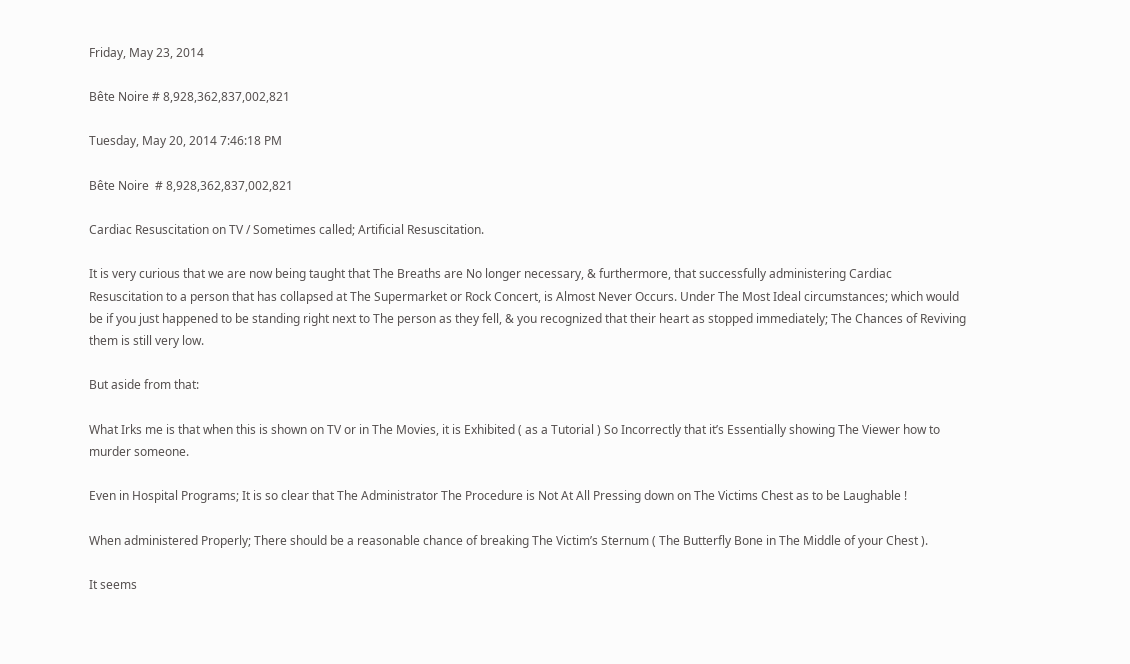Friday, May 23, 2014

Bête Noire # 8,928,362,837,002,821

Tuesday, May 20, 2014 7:46:18 PM

Bête Noire  # 8,928,362,837,002,821

Cardiac Resuscitation on TV / Sometimes called; Artificial Resuscitation.

It is very curious that we are now being taught that The Breaths are No longer necessary, & furthermore, that successfully administering Cardiac Resuscitation to a person that has collapsed at The Supermarket or Rock Concert, is Almost Never Occurs. Under The Most Ideal circumstances; which would be if you just happened to be standing right next to The person as they fell, & you recognized that their heart as stopped immediately; The Chances of Reviving them is still very low.

But aside from that:

What Irks me is that when this is shown on TV or in The Movies, it is Exhibited ( as a Tutorial ) So Incorrectly that it’s Essentially showing The Viewer how to murder someone.

Even in Hospital Programs; It is so clear that The Administrator The Procedure is Not At All Pressing down on The Victims Chest as to be Laughable !

When administered Properly; There should be a reasonable chance of breaking The Victim’s Sternum ( The Butterfly Bone in The Middle of your Chest ).

It seems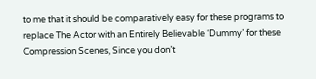to me that it should be comparatively easy for these programs to replace The Actor with an Entirely Believable ‘Dummy’ for these Compression Scenes, Since you don’t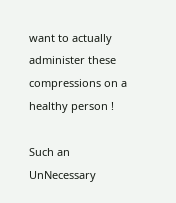want to actually administer these compressions on a healthy person !

Such an UnNecessary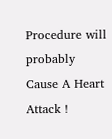Procedure will probably Cause A Heart Attack !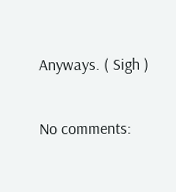Anyways. ( Sigh )

No comments: